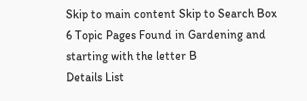Skip to main content Skip to Search Box
6 Topic Pages Found in Gardening and starting with the letter B
Details List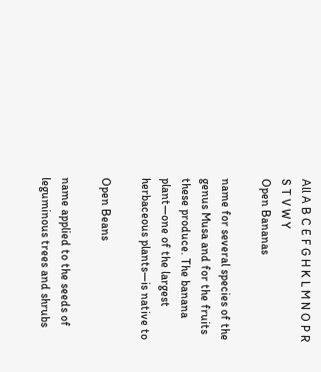All A B C E F G H K L M N O P R S T V W Y
Open Bananas

name for several species of the genus Musa and for the fruits these produce. The banana plant—one of the largest herbaceous plants—is native to

Open Beans

name applied to the seeds of leguminous trees and shrubs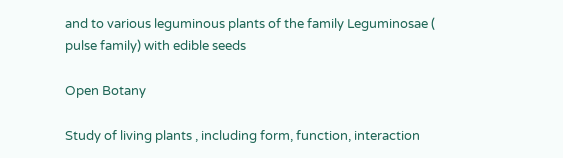and to various leguminous plants of the family Leguminosae ( pulse family) with edible seeds

Open Botany

Study of living plants , including form, function, interaction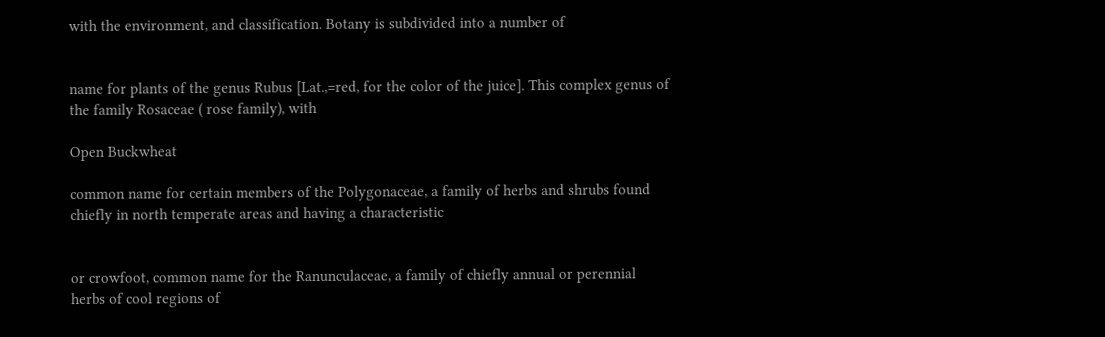with the environment, and classification. Botany is subdivided into a number of


name for plants of the genus Rubus [Lat.,=red, for the color of the juice]. This complex genus of the family Rosaceae ( rose family), with

Open Buckwheat

common name for certain members of the Polygonaceae, a family of herbs and shrubs found chiefly in north temperate areas and having a characteristic


or crowfoot, common name for the Ranunculaceae, a family of chiefly annual or perennial herbs of cool regions of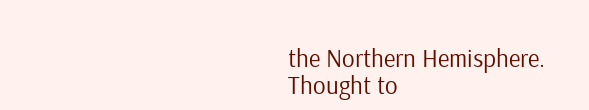the Northern Hemisphere. Thought to